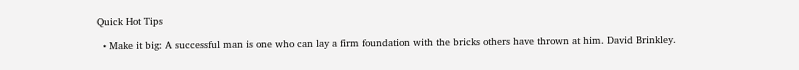Quick Hot Tips

  • Make it big: A successful man is one who can lay a firm foundation with the bricks others have thrown at him. David Brinkley.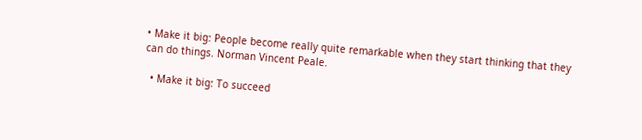• Make it big: People become really quite remarkable when they start thinking that they can do things. Norman Vincent Peale.

  • Make it big: To succeed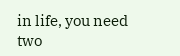in life, you need two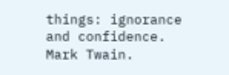things: ignorance and confidence. Mark Twain.